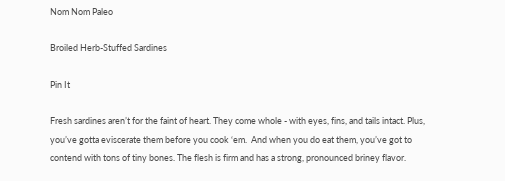Nom Nom Paleo

Broiled Herb-Stuffed Sardines

Pin It

Fresh sardines aren’t for the faint of heart. They come whole - with eyes, fins, and tails intact. Plus, you’ve gotta eviscerate them before you cook ‘em.  And when you do eat them, you’ve got to contend with tons of tiny bones. The flesh is firm and has a strong, pronounced briney flavor.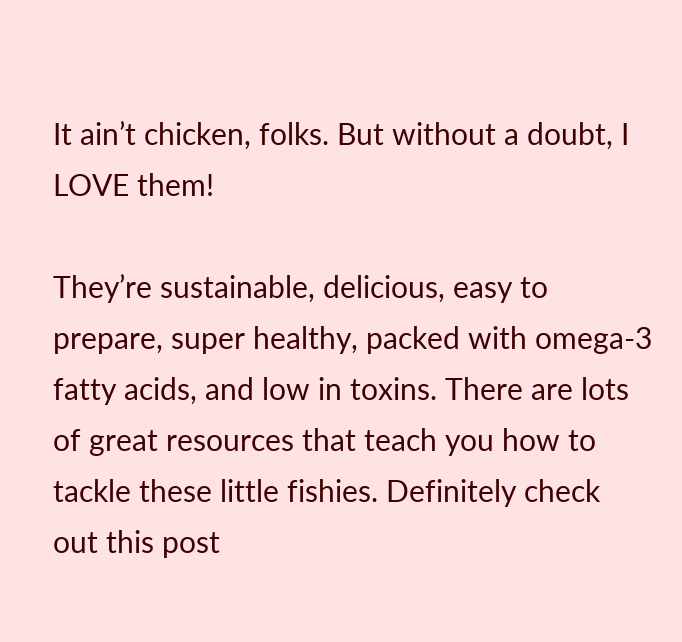It ain’t chicken, folks. But without a doubt, I LOVE them!

They’re sustainable, delicious, easy to prepare, super healthy, packed with omega-3 fatty acids, and low in toxins. There are lots of great resources that teach you how to tackle these little fishies. Definitely check out this post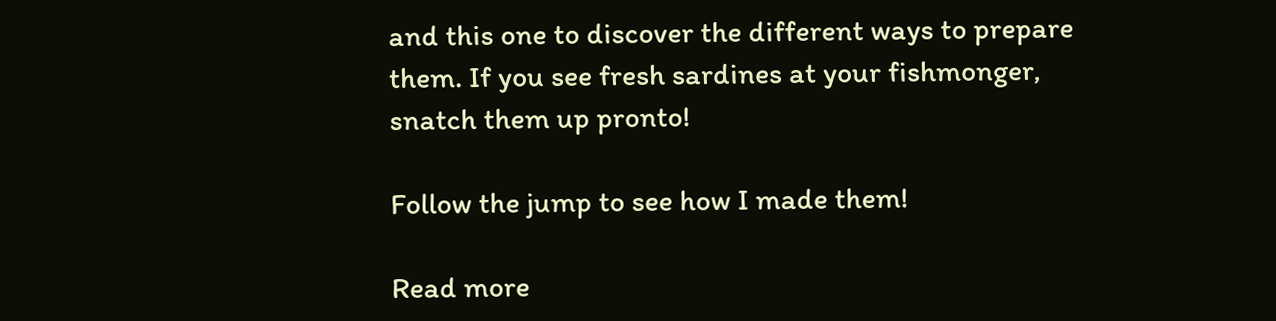and this one to discover the different ways to prepare them. If you see fresh sardines at your fishmonger, snatch them up pronto!

Follow the jump to see how I made them!

Read more